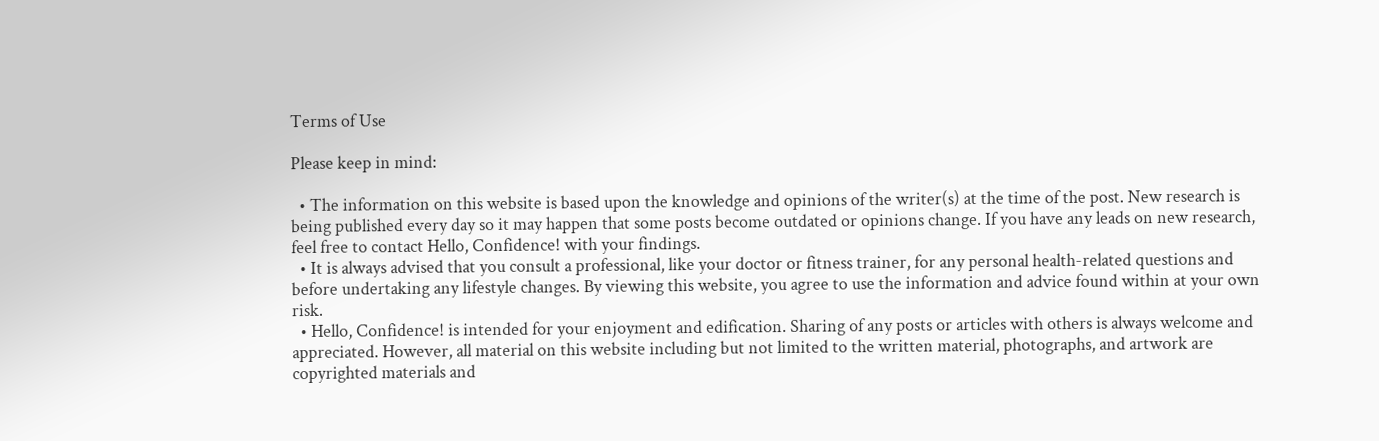Terms of Use

Please keep in mind:

  • The information on this website is based upon the knowledge and opinions of the writer(s) at the time of the post. New research is being published every day so it may happen that some posts become outdated or opinions change. If you have any leads on new research, feel free to contact Hello, Confidence! with your findings.
  • It is always advised that you consult a professional, like your doctor or fitness trainer, for any personal health-related questions and before undertaking any lifestyle changes. By viewing this website, you agree to use the information and advice found within at your own risk.
  • Hello, Confidence! is intended for your enjoyment and edification. Sharing of any posts or articles with others is always welcome and appreciated. However, all material on this website including but not limited to the written material, photographs, and artwork are copyrighted materials and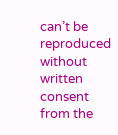can’t be reproduced without written consent from the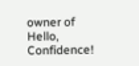owner of Hello, Confidence!